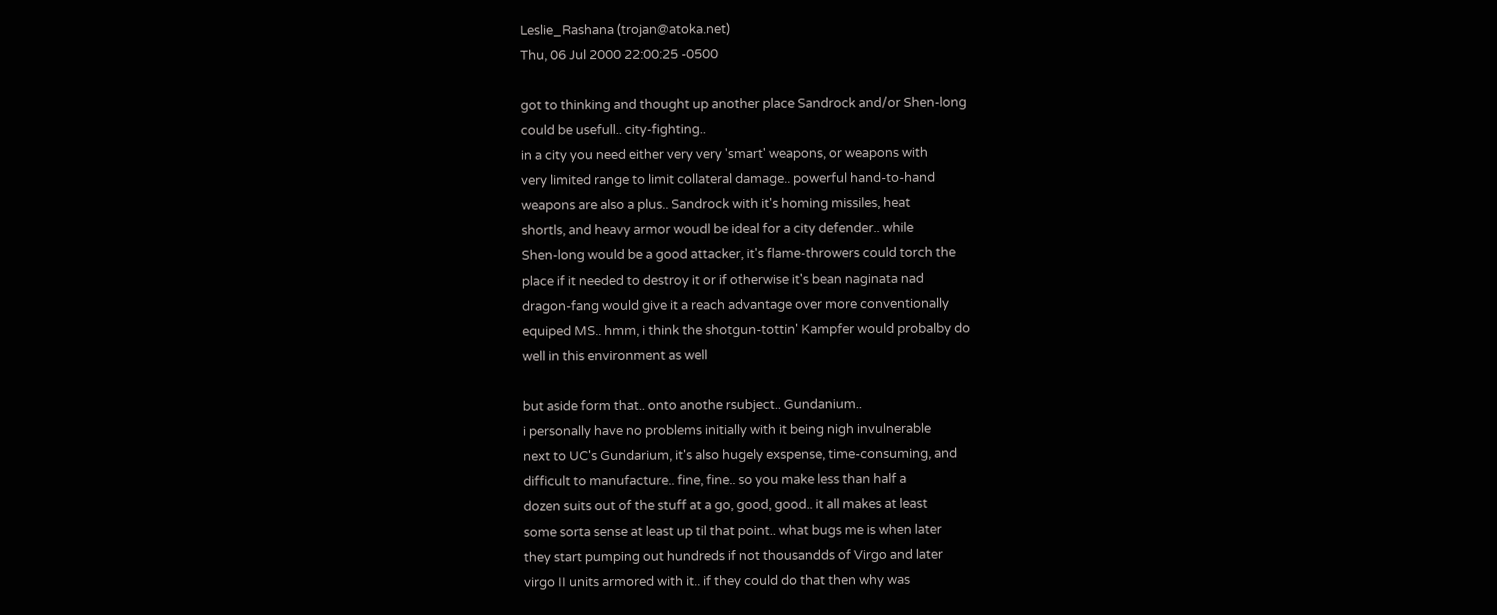Leslie_Rashana (trojan@atoka.net)
Thu, 06 Jul 2000 22:00:25 -0500

got to thinking and thought up another place Sandrock and/or Shen-long
could be usefull.. city-fighting..
in a city you need either very very 'smart' weapons, or weapons with
very limited range to limit collateral damage.. powerful hand-to-hand
weapons are also a plus.. Sandrock with it's homing missiles, heat
shortls, and heavy armor woudl be ideal for a city defender.. while
Shen-long would be a good attacker, it's flame-throwers could torch the
place if it needed to destroy it or if otherwise it's bean naginata nad
dragon-fang would give it a reach advantage over more conventionally
equiped MS.. hmm, i think the shotgun-tottin' Kampfer would probalby do
well in this environment as well

but aside form that.. onto anothe rsubject.. Gundanium..
i personally have no problems initially with it being nigh invulnerable
next to UC's Gundarium, it's also hugely exspense, time-consuming, and
difficult to manufacture.. fine, fine.. so you make less than half a
dozen suits out of the stuff at a go, good, good.. it all makes at least
some sorta sense at least up til that point.. what bugs me is when later
they start pumping out hundreds if not thousandds of Virgo and later
virgo II units armored with it.. if they could do that then why was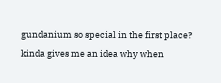gundanium so special in the first place?
kinda gives me an idea why when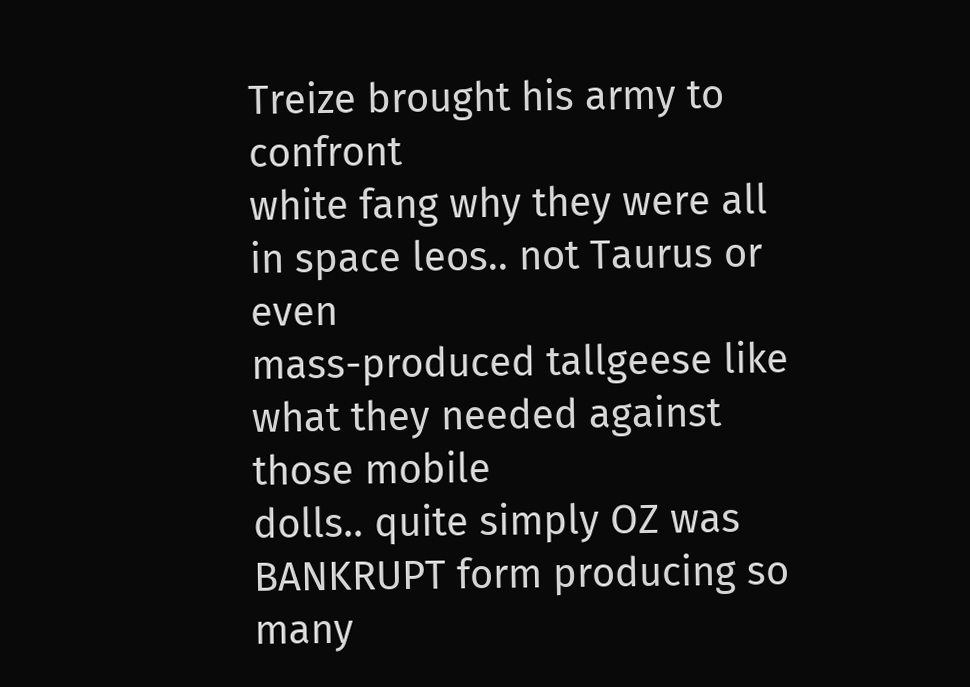Treize brought his army to confront
white fang why they were all in space leos.. not Taurus or even
mass-produced tallgeese like what they needed against those mobile
dolls.. quite simply OZ was BANKRUPT form producing so many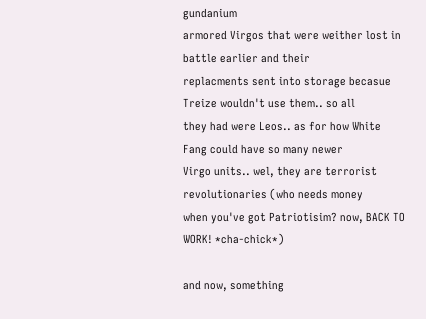gundanium
armored Virgos that were weither lost in battle earlier and their
replacments sent into storage becasue Treize wouldn't use them.. so all
they had were Leos.. as for how White Fang could have so many newer
Virgo units.. wel, they are terrorist revolutionaries (who needs money
when you've got Patriotisim? now, BACK TO WORK! *cha-chick*)

and now, something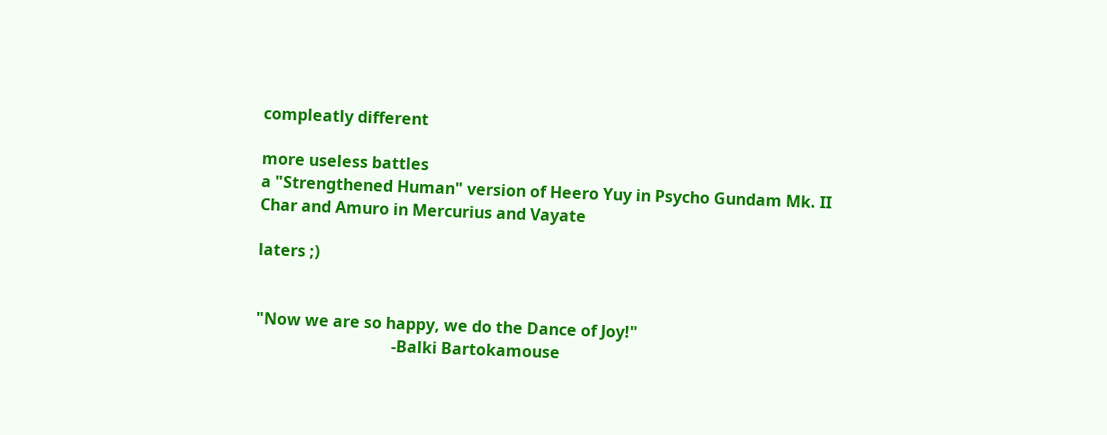compleatly different

more useless battles
a "Strengthened Human" version of Heero Yuy in Psycho Gundam Mk. II
Char and Amuro in Mercurius and Vayate

laters ;)


"Now we are so happy, we do the Dance of Joy!"
                                  -Balki Bartokamouse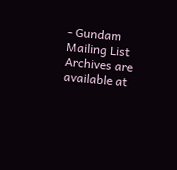- Gundam Mailing List Archives are available at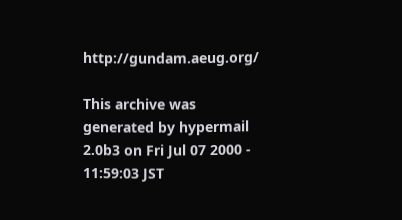http://gundam.aeug.org/

This archive was generated by hypermail 2.0b3 on Fri Jul 07 2000 - 11:59:03 JST